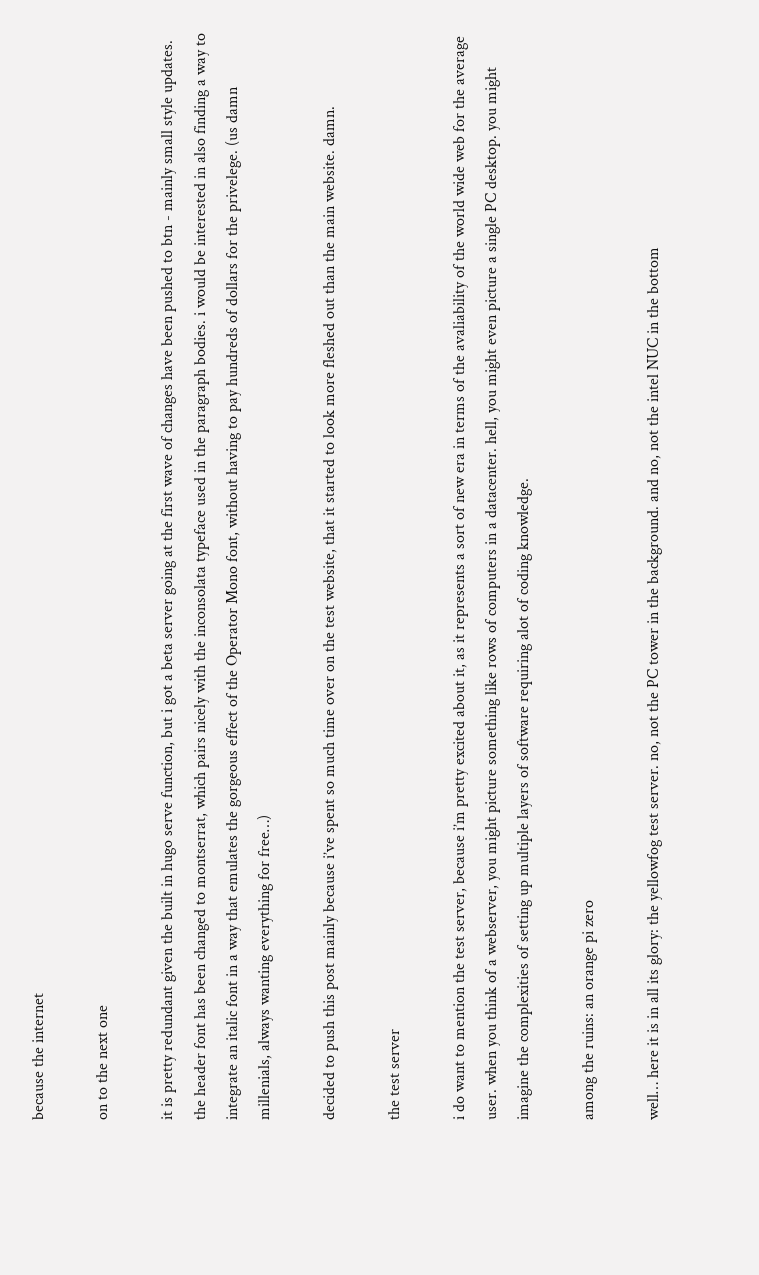because the internet

on to the next one

it is pretty redundant given the built in hugo serve function, but i got a beta server going at the first wave of changes have been pushed to btn - mainly small style updates. the header font has been changed to montserrat, which pairs nicely with the inconsolata typeface used in the paragraph bodies. i would be interested in also finding a way to integrate an italic font in a way that emulates the gorgeous effect of the Operator Mono font, without having to pay hundreds of dollars for the privelege. (us damn millenials, always wanting everything for free…)

decided to push this post mainly because i’ve spent so much time over on the test website, that it started to look more fleshed out than the main website. damn.

the test server

i do want to mention the test server, because i’m pretty excited about it, as it represents a sort of new era in terms of the avaliability of the world wide web for the average user. when you think of a webserver, you might picture something like rows of computers in a datacenter. hell, you might even picture a single PC desktop. you might imagine the complexities of setting up multiple layers of software requiring alot of coding knowledge.

among the ruins: an orange pi zero

well… here it is in all its glory: the yellowfog test server. no, not the PC tower in the background. and no, not the intel NUC in the bottom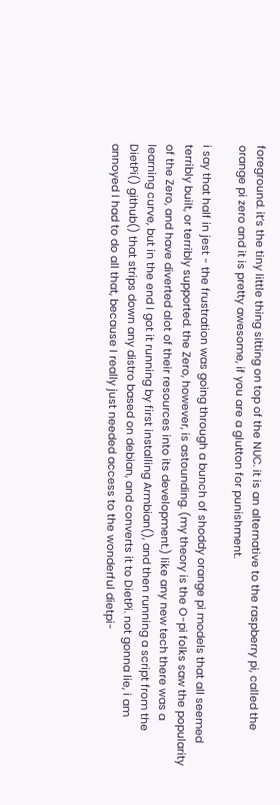foreground. it’s the tiny little thing sitting on top of the NUC. it is an alternative to the raspberry pi, called the orange pi zero and it is pretty awesome, if you are a glutton for punishment.

i say that half in jest - the frustration was going through a bunch of shoddy orange pi models that all seemed terribly built, or terribly supported. the Zero, however, is astounding. (my theory is the O-pi folks saw the popularity of the Zero, and have diverted alot of their resources into its development.) like any new tech there was a learning curve, but in the end I got it running by first installing Armbian(), and then running a script from the DietPi() github() that strips down any distro based on debian, and converts it to DietPi. not gonna lie, i am annoyed I had to do all that, because I really just needed access to the wonderful dietpi-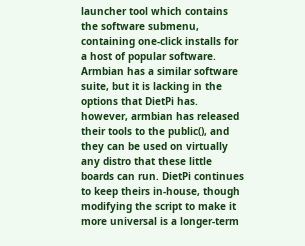launcher tool which contains the software submenu, containing one-click installs for a host of popular software. Armbian has a similar software suite, but it is lacking in the options that DietPi has. however, armbian has released their tools to the public(), and they can be used on virtually any distro that these little boards can run. DietPi continues to keep theirs in-house, though modifying the script to make it more universal is a longer-term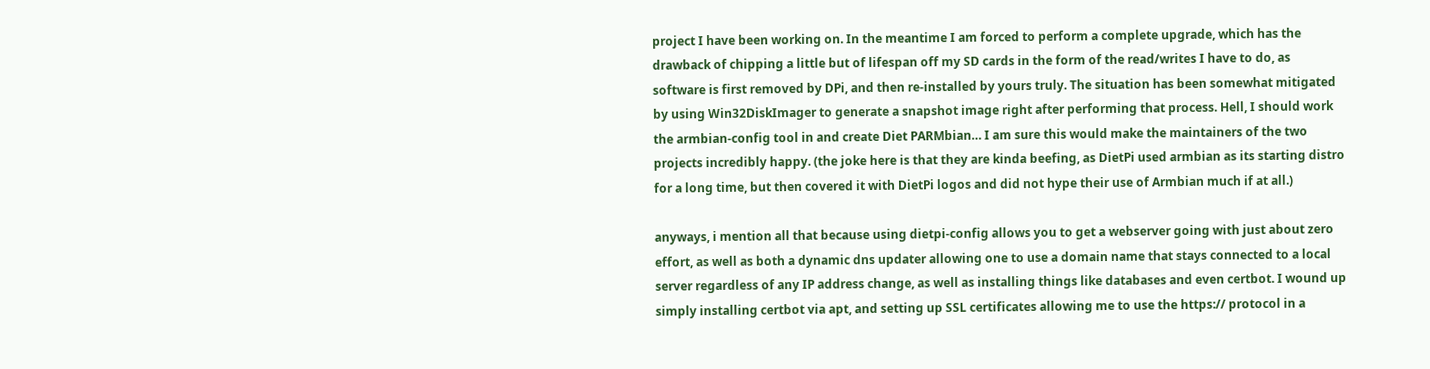project I have been working on. In the meantime I am forced to perform a complete upgrade, which has the drawback of chipping a little but of lifespan off my SD cards in the form of the read/writes I have to do, as software is first removed by DPi, and then re-installed by yours truly. The situation has been somewhat mitigated by using Win32DiskImager to generate a snapshot image right after performing that process. Hell, I should work the armbian-config tool in and create Diet PARMbian… I am sure this would make the maintainers of the two projects incredibly happy. (the joke here is that they are kinda beefing, as DietPi used armbian as its starting distro for a long time, but then covered it with DietPi logos and did not hype their use of Armbian much if at all.)

anyways, i mention all that because using dietpi-config allows you to get a webserver going with just about zero effort, as well as both a dynamic dns updater allowing one to use a domain name that stays connected to a local server regardless of any IP address change, as well as installing things like databases and even certbot. I wound up simply installing certbot via apt, and setting up SSL certificates allowing me to use the https:// protocol in a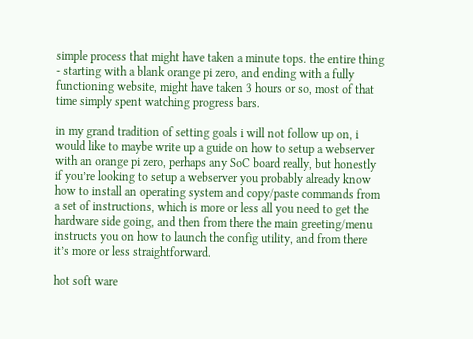simple process that might have taken a minute tops. the entire thing - starting with a blank orange pi zero, and ending with a fully functioning website, might have taken 3 hours or so, most of that time simply spent watching progress bars.

in my grand tradition of setting goals i will not follow up on, i would like to maybe write up a guide on how to setup a webserver with an orange pi zero, perhaps any SoC board really, but honestly if you’re looking to setup a webserver you probably already know how to install an operating system and copy/paste commands from a set of instructions, which is more or less all you need to get the hardware side going, and then from there the main greeting/menu instructs you on how to launch the config utility, and from there it’s more or less straightforward.

hot soft ware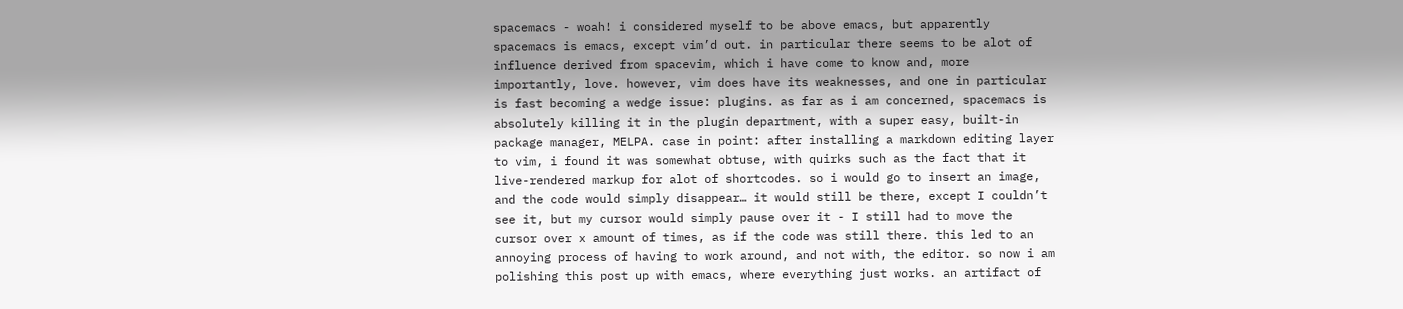spacemacs - woah! i considered myself to be above emacs, but apparently spacemacs is emacs, except vim’d out. in particular there seems to be alot of influence derived from spacevim, which i have come to know and, more importantly, love. however, vim does have its weaknesses, and one in particular is fast becoming a wedge issue: plugins. as far as i am concerned, spacemacs is absolutely killing it in the plugin department, with a super easy, built-in package manager, MELPA. case in point: after installing a markdown editing layer to vim, i found it was somewhat obtuse, with quirks such as the fact that it live-rendered markup for alot of shortcodes. so i would go to insert an image, and the code would simply disappear… it would still be there, except I couldn’t see it, but my cursor would simply pause over it - I still had to move the cursor over x amount of times, as if the code was still there. this led to an annoying process of having to work around, and not with, the editor. so now i am polishing this post up with emacs, where everything just works. an artifact of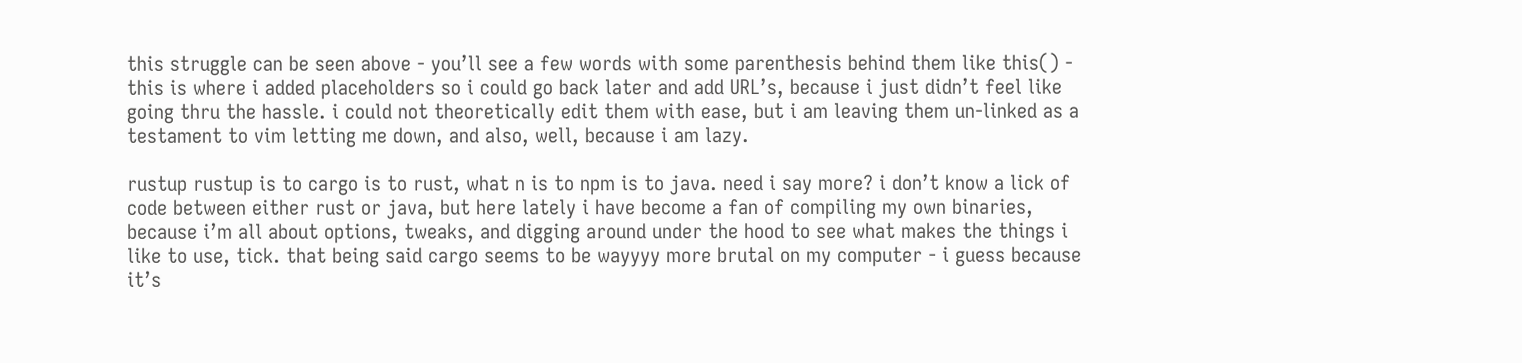this struggle can be seen above - you’ll see a few words with some parenthesis behind them like this() - this is where i added placeholders so i could go back later and add URL’s, because i just didn’t feel like going thru the hassle. i could not theoretically edit them with ease, but i am leaving them un-linked as a testament to vim letting me down, and also, well, because i am lazy.

rustup rustup is to cargo is to rust, what n is to npm is to java. need i say more? i don’t know a lick of code between either rust or java, but here lately i have become a fan of compiling my own binaries, because i’m all about options, tweaks, and digging around under the hood to see what makes the things i like to use, tick. that being said cargo seems to be wayyyy more brutal on my computer - i guess because it’s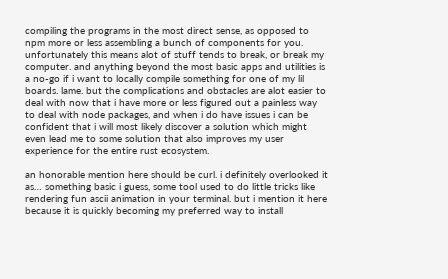compiling the programs in the most direct sense, as opposed to npm more or less assembling a bunch of components for you. unfortunately this means alot of stuff tends to break, or break my computer. and anything beyond the most basic apps and utilities is a no-go if i want to locally compile something for one of my lil boards. lame. but the complications and obstacles are alot easier to deal with now that i have more or less figured out a painless way to deal with node packages, and when i do have issues i can be confident that i will most likely discover a solution which might even lead me to some solution that also improves my user experience for the entire rust ecosystem.

an honorable mention here should be curl. i definitely overlooked it as… something basic i guess, some tool used to do little tricks like rendering fun ascii animation in your terminal. but i mention it here because it is quickly becoming my preferred way to install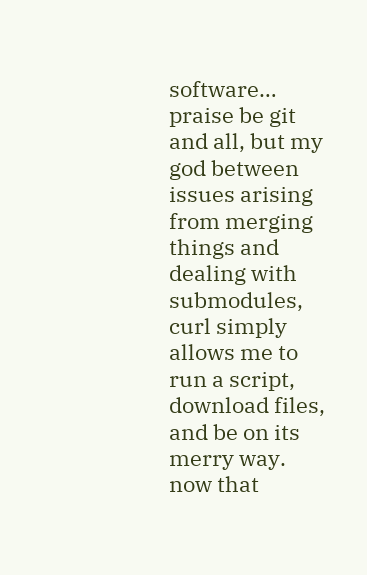software… praise be git and all, but my god between issues arising from merging things and dealing with submodules, curl simply allows me to run a script, download files, and be on its merry way. now that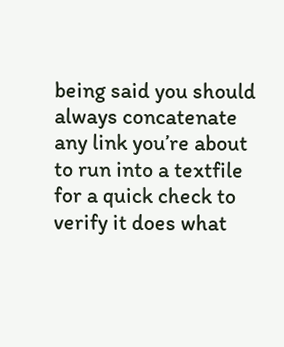being said you should always concatenate any link you’re about to run into a textfile for a quick check to verify it does what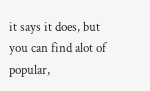it says it does, but you can find alot of popular,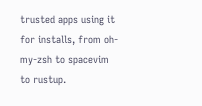trusted apps using it for installs, from oh-my-zsh to spacevim to rustup.